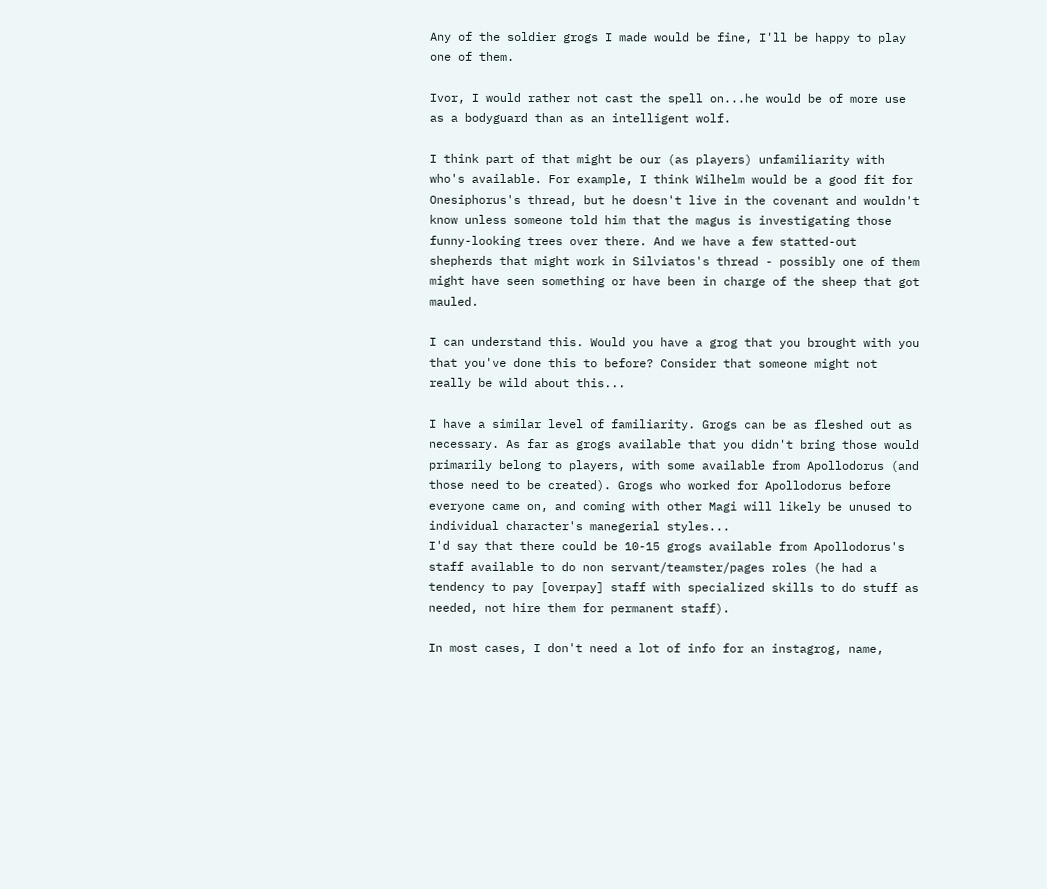Any of the soldier grogs I made would be fine, I'll be happy to play one of them.

Ivor, I would rather not cast the spell on...he would be of more use as a bodyguard than as an intelligent wolf.

I think part of that might be our (as players) unfamiliarity with who's available. For example, I think Wilhelm would be a good fit for Onesiphorus's thread, but he doesn't live in the covenant and wouldn't know unless someone told him that the magus is investigating those funny-looking trees over there. And we have a few statted-out shepherds that might work in Silviatos's thread - possibly one of them might have seen something or have been in charge of the sheep that got mauled.

I can understand this. Would you have a grog that you brought with you that you've done this to before? Consider that someone might not really be wild about this...

I have a similar level of familiarity. Grogs can be as fleshed out as necessary. As far as grogs available that you didn't bring those would primarily belong to players, with some available from Apollodorus (and those need to be created). Grogs who worked for Apollodorus before everyone came on, and coming with other Magi will likely be unused to individual character's manegerial styles...
I'd say that there could be 10-15 grogs available from Apollodorus's staff available to do non servant/teamster/pages roles (he had a tendency to pay [overpay] staff with specialized skills to do stuff as needed, not hire them for permanent staff).

In most cases, I don't need a lot of info for an instagrog, name,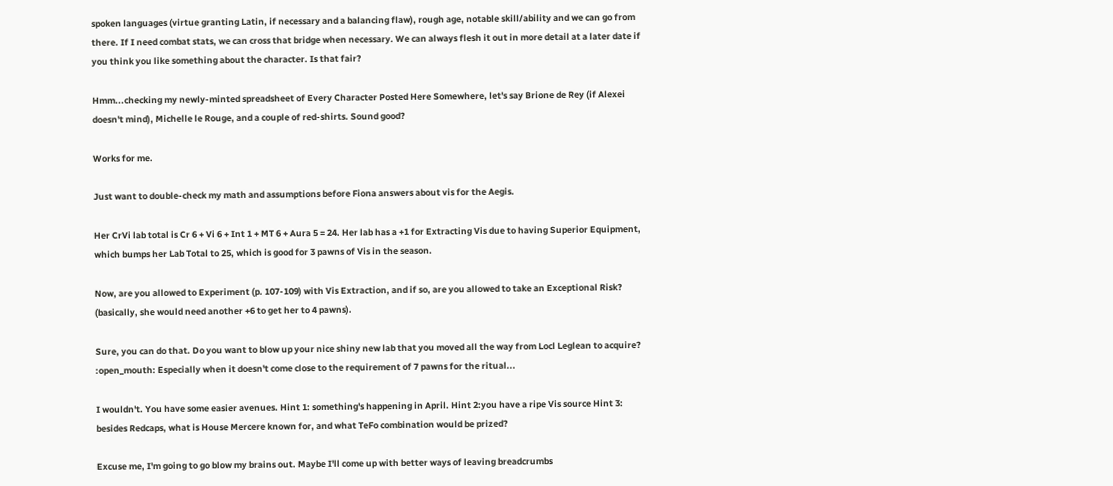spoken languages (virtue granting Latin, if necessary and a balancing flaw), rough age, notable skill/ability and we can go from there. If I need combat stats, we can cross that bridge when necessary. We can always flesh it out in more detail at a later date if you think you like something about the character. Is that fair?

Hmm...checking my newly-minted spreadsheet of Every Character Posted Here Somewhere, let's say Brione de Rey (if Alexei doesn't mind), Michelle le Rouge, and a couple of red-shirts. Sound good?

Works for me.

Just want to double-check my math and assumptions before Fiona answers about vis for the Aegis.

Her CrVi lab total is Cr 6 + Vi 6 + Int 1 + MT 6 + Aura 5 = 24. Her lab has a +1 for Extracting Vis due to having Superior Equipment, which bumps her Lab Total to 25, which is good for 3 pawns of Vis in the season.

Now, are you allowed to Experiment (p. 107-109) with Vis Extraction, and if so, are you allowed to take an Exceptional Risk? (basically, she would need another +6 to get her to 4 pawns).

Sure, you can do that. Do you want to blow up your nice shiny new lab that you moved all the way from Locl Leglean to acquire? :open_mouth: Especially when it doesn't come close to the requirement of 7 pawns for the ritual...

I wouldn't. You have some easier avenues. Hint 1: something's happening in April. Hint 2:you have a ripe Vis source Hint 3: besides Redcaps, what is House Mercere known for, and what TeFo combination would be prized?

Excuse me, I'm going to go blow my brains out. Maybe I'll come up with better ways of leaving breadcrumbs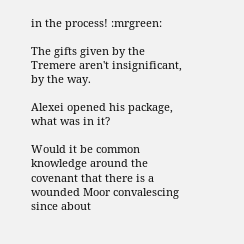in the process! :mrgreen:

The gifts given by the Tremere aren't insignificant, by the way.

Alexei opened his package, what was in it?

Would it be common knowledge around the covenant that there is a wounded Moor convalescing since about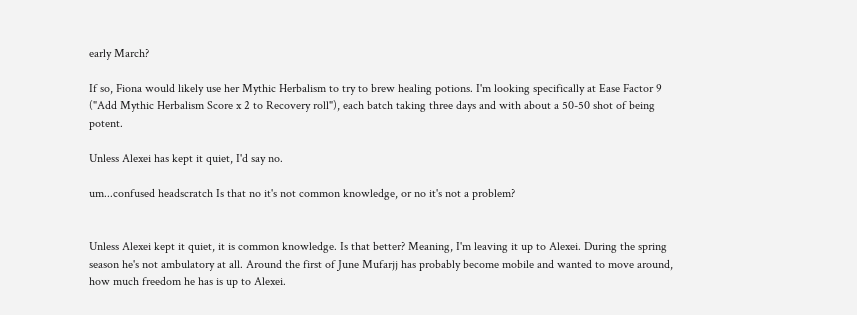early March?

If so, Fiona would likely use her Mythic Herbalism to try to brew healing potions. I'm looking specifically at Ease Factor 9 ("Add Mythic Herbalism Score x 2 to Recovery roll"), each batch taking three days and with about a 50-50 shot of being potent.

Unless Alexei has kept it quiet, I'd say no.

um...confused headscratch Is that no it's not common knowledge, or no it's not a problem?


Unless Alexei kept it quiet, it is common knowledge. Is that better? Meaning, I'm leaving it up to Alexei. During the spring season he's not ambulatory at all. Around the first of June Mufarjj has probably become mobile and wanted to move around, how much freedom he has is up to Alexei.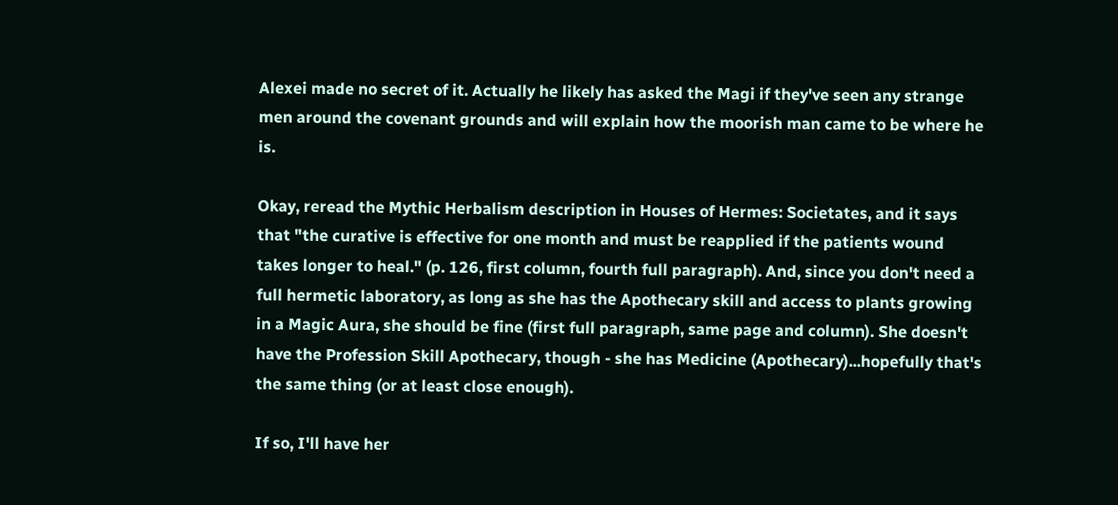Alexei made no secret of it. Actually he likely has asked the Magi if they've seen any strange men around the covenant grounds and will explain how the moorish man came to be where he is.

Okay, reread the Mythic Herbalism description in Houses of Hermes: Societates, and it says that "the curative is effective for one month and must be reapplied if the patients wound takes longer to heal." (p. 126, first column, fourth full paragraph). And, since you don't need a full hermetic laboratory, as long as she has the Apothecary skill and access to plants growing in a Magic Aura, she should be fine (first full paragraph, same page and column). She doesn't have the Profession Skill Apothecary, though - she has Medicine (Apothecary)...hopefully that's the same thing (or at least close enough).

If so, I'll have her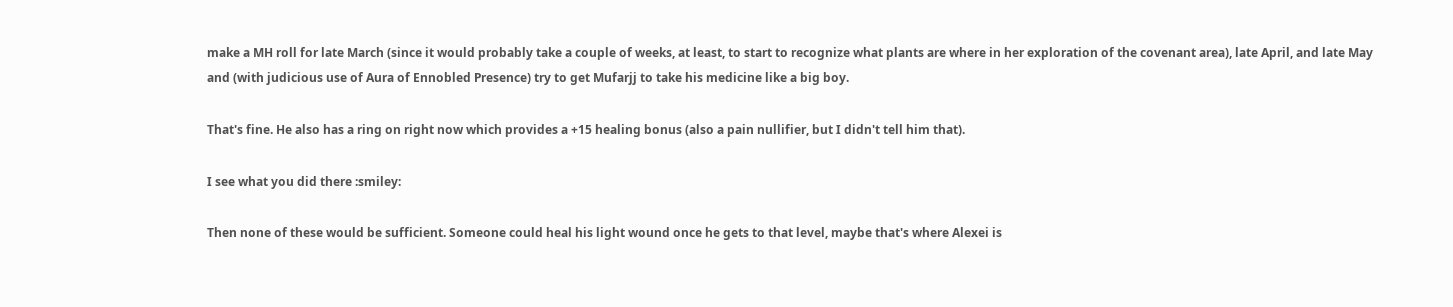make a MH roll for late March (since it would probably take a couple of weeks, at least, to start to recognize what plants are where in her exploration of the covenant area), late April, and late May and (with judicious use of Aura of Ennobled Presence) try to get Mufarjj to take his medicine like a big boy.

That's fine. He also has a ring on right now which provides a +15 healing bonus (also a pain nullifier, but I didn't tell him that).

I see what you did there :smiley:

Then none of these would be sufficient. Someone could heal his light wound once he gets to that level, maybe that's where Alexei is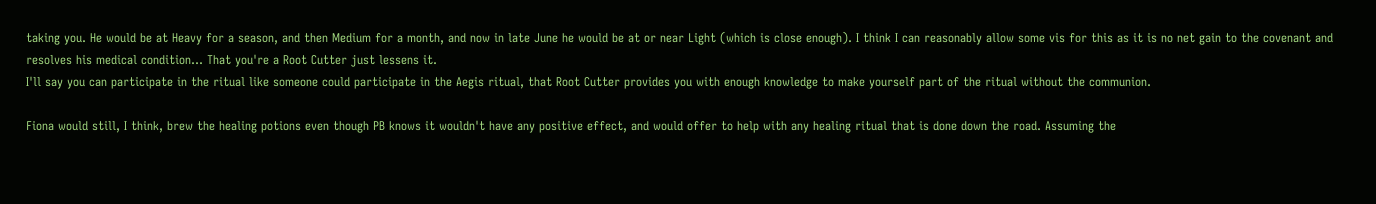taking you. He would be at Heavy for a season, and then Medium for a month, and now in late June he would be at or near Light (which is close enough). I think I can reasonably allow some vis for this as it is no net gain to the covenant and resolves his medical condition... That you're a Root Cutter just lessens it.
I'll say you can participate in the ritual like someone could participate in the Aegis ritual, that Root Cutter provides you with enough knowledge to make yourself part of the ritual without the communion.

Fiona would still, I think, brew the healing potions even though PB knows it wouldn't have any positive effect, and would offer to help with any healing ritual that is done down the road. Assuming the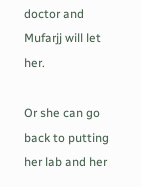doctor and Mufarjj will let her.

Or she can go back to putting her lab and her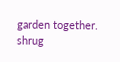garden together. shrug